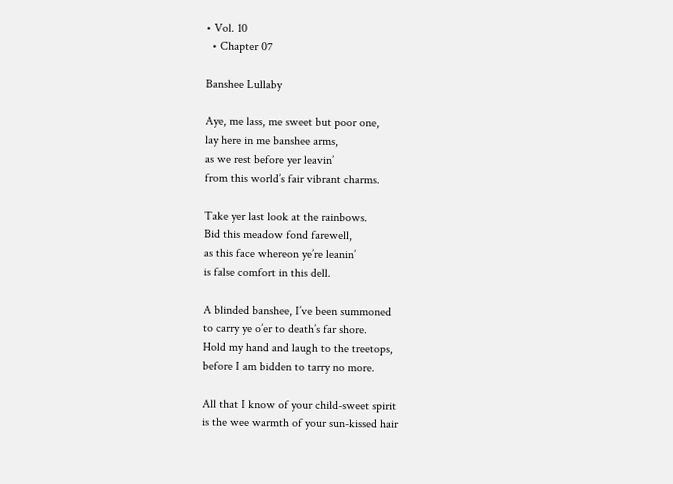• Vol. 10
  • Chapter 07

Banshee Lullaby

Aye, me lass, me sweet but poor one,
lay here in me banshee arms,
as we rest before yer leavin’
from this world’s fair vibrant charms.

Take yer last look at the rainbows.
Bid this meadow fond farewell,
as this face whereon ye’re leanin’
is false comfort in this dell.

A blinded banshee, I’ve been summoned
to carry ye o’er to death’s far shore.
Hold my hand and laugh to the treetops,
before I am bidden to tarry no more.

All that I know of your child-sweet spirit
is the wee warmth of your sun-kissed hair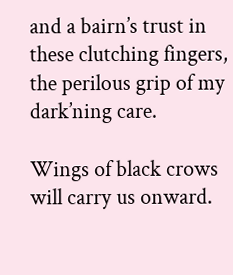and a bairn’s trust in these clutching fingers,
the perilous grip of my dark’ning care.

Wings of black crows will carry us onward.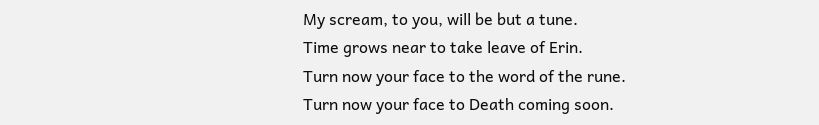My scream, to you, will be but a tune.
Time grows near to take leave of Erin.
Turn now your face to the word of the rune.
Turn now your face to Death coming soon.